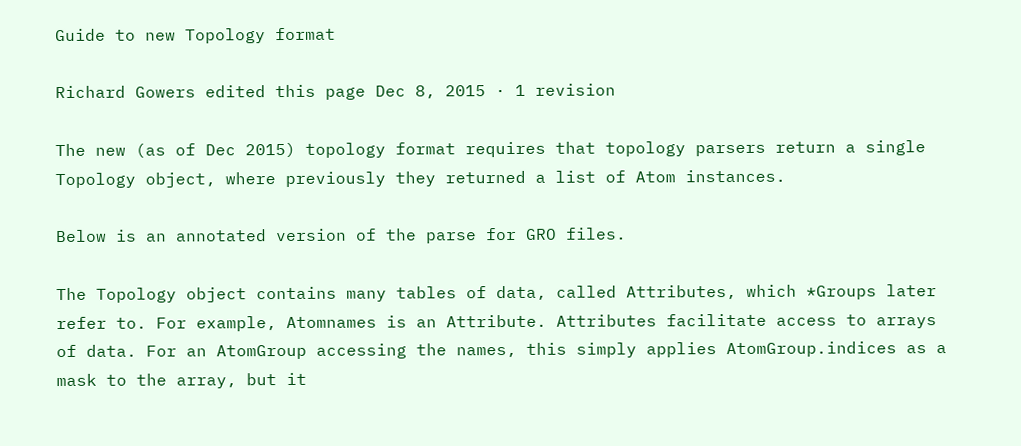Guide to new Topology format

Richard Gowers edited this page Dec 8, 2015 · 1 revision

The new (as of Dec 2015) topology format requires that topology parsers return a single Topology object, where previously they returned a list of Atom instances.

Below is an annotated version of the parse for GRO files.

The Topology object contains many tables of data, called Attributes, which *Groups later refer to. For example, Atomnames is an Attribute. Attributes facilitate access to arrays of data. For an AtomGroup accessing the names, this simply applies AtomGroup.indices as a mask to the array, but it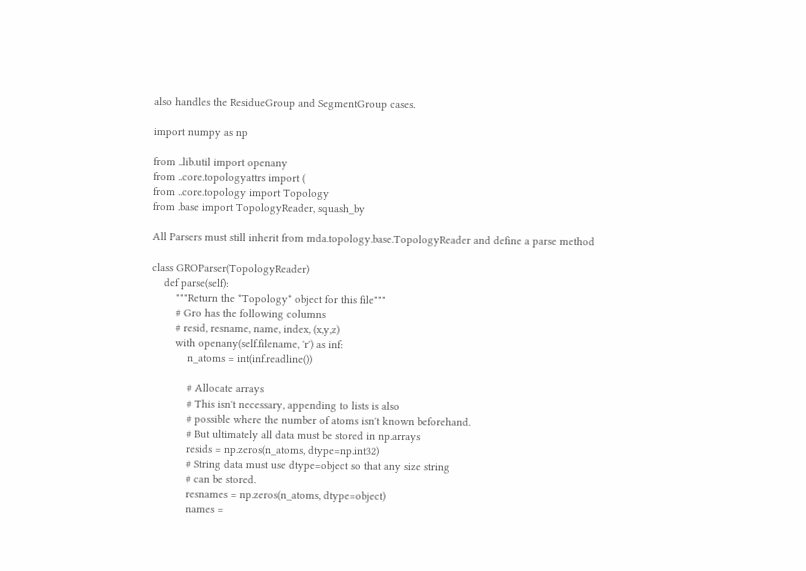also handles the ResidueGroup and SegmentGroup cases.

import numpy as np

from ..lib.util import openany
from ..core.topologyattrs import (
from ..core.topology import Topology
from .base import TopologyReader, squash_by

All Parsers must still inherit from mda.topology.base.TopologyReader and define a parse method

class GROParser(TopologyReader)
    def parse(self):
        """Return the *Topology* object for this file"""
        # Gro has the following columns
        # resid, resname, name, index, (x,y,z)
        with openany(self.filename, 'r') as inf:
            n_atoms = int(inf.readline())

            # Allocate arrays
            # This isn't necessary, appending to lists is also
            # possible where the number of atoms isn't known beforehand.
            # But ultimately all data must be stored in np.arrays
            resids = np.zeros(n_atoms, dtype=np.int32)
            # String data must use dtype=object so that any size string
            # can be stored.
            resnames = np.zeros(n_atoms, dtype=object)
            names =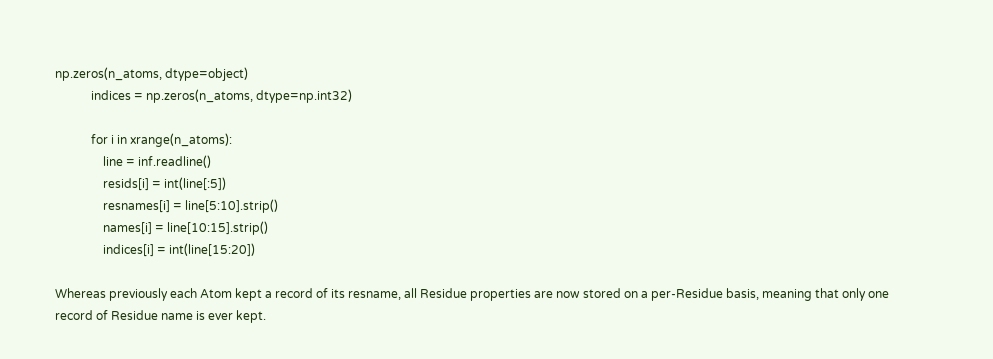np.zeros(n_atoms, dtype=object)
            indices = np.zeros(n_atoms, dtype=np.int32)

            for i in xrange(n_atoms):
                line = inf.readline()
                resids[i] = int(line[:5])
                resnames[i] = line[5:10].strip()
                names[i] = line[10:15].strip()
                indices[i] = int(line[15:20])

Whereas previously each Atom kept a record of its resname, all Residue properties are now stored on a per-Residue basis, meaning that only one record of Residue name is ever kept.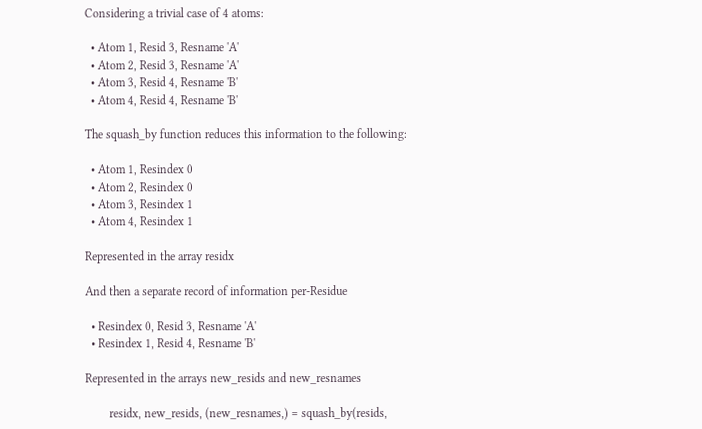Considering a trivial case of 4 atoms:

  • Atom 1, Resid 3, Resname 'A'
  • Atom 2, Resid 3, Resname 'A'
  • Atom 3, Resid 4, Resname 'B'
  • Atom 4, Resid 4, Resname 'B'

The squash_by function reduces this information to the following:

  • Atom 1, Resindex 0
  • Atom 2, Resindex 0
  • Atom 3, Resindex 1
  • Atom 4, Resindex 1

Represented in the array residx

And then a separate record of information per-Residue

  • Resindex 0, Resid 3, Resname 'A'
  • Resindex 1, Resid 4, Resname 'B'

Represented in the arrays new_resids and new_resnames

        residx, new_resids, (new_resnames,) = squash_by(resids,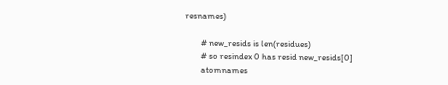resnames)

        # new_resids is len(residues)
        # so resindex 0 has resid new_resids[0]
        atomnames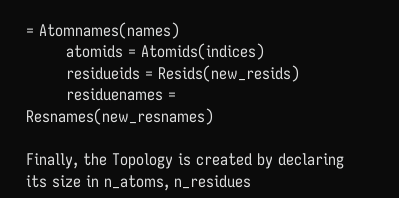= Atomnames(names)
        atomids = Atomids(indices)
        residueids = Resids(new_resids)
        residuenames = Resnames(new_resnames)

Finally, the Topology is created by declaring its size in n_atoms, n_residues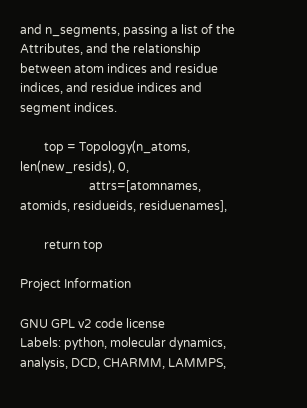and n_segments, passing a list of the Attributes, and the relationship between atom indices and residue indices, and residue indices and segment indices.

        top = Topology(n_atoms, len(new_resids), 0,
                       attrs=[atomnames, atomids, residueids, residuenames],

        return top

Project Information

GNU GPL v2 code license
Labels: python, molecular dynamics, analysis, DCD, CHARMM, LAMMPS,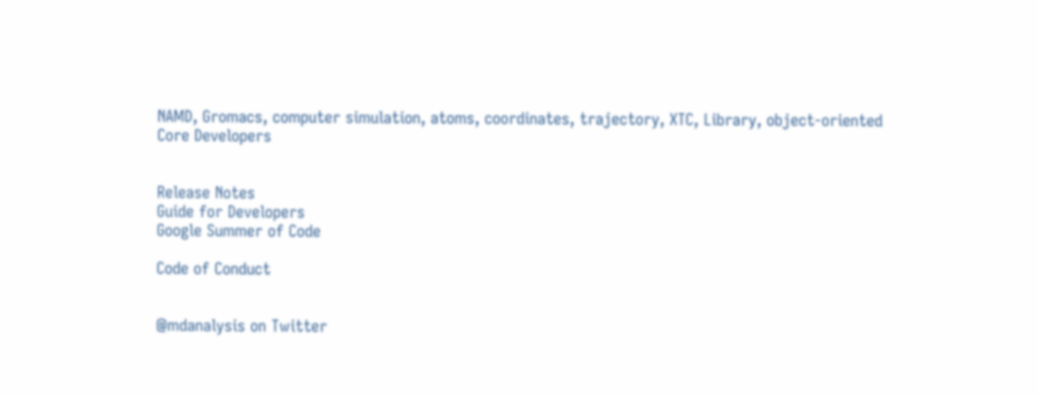NAMD, Gromacs, computer simulation, atoms, coordinates, trajectory, XTC, Library, object-oriented
Core Developers


Release Notes
Guide for Developers
Google Summer of Code

Code of Conduct


@mdanalysis on Twitter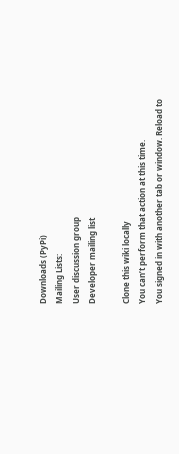Downloads (PyPi)
Mailing Lists:
User discussion group
Developer mailing list

Clone this wiki locally
You can’t perform that action at this time.
You signed in with another tab or window. Reload to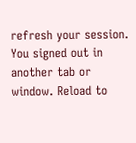refresh your session. You signed out in another tab or window. Reload to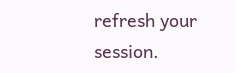refresh your session.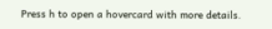Press h to open a hovercard with more details.